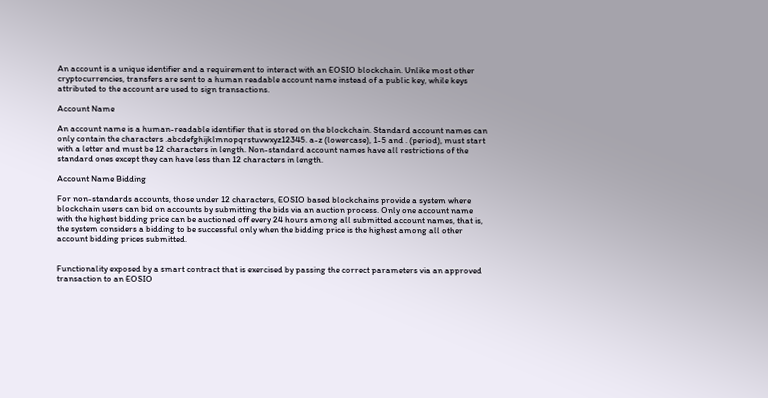An account is a unique identifier and a requirement to interact with an EOSIO blockchain. Unlike most other cryptocurrencies, transfers are sent to a human readable account name instead of a public key, while keys attributed to the account are used to sign transactions.

Account Name

An account name is a human-readable identifier that is stored on the blockchain. Standard account names can only contain the characters .abcdefghijklmnopqrstuvwxyz12345. a-z (lowercase), 1-5 and . (period), must start with a letter and must be 12 characters in length. Non-standard account names have all restrictions of the standard ones except they can have less than 12 characters in length.

Account Name Bidding

For non-standards accounts, those under 12 characters, EOSIO based blockchains provide a system where blockchain users can bid on accounts by submitting the bids via an auction process. Only one account name with the highest bidding price can be auctioned off every 24 hours among all submitted account names, that is, the system considers a bidding to be successful only when the bidding price is the highest among all other account bidding prices submitted.


Functionality exposed by a smart contract that is exercised by passing the correct parameters via an approved transaction to an EOSIO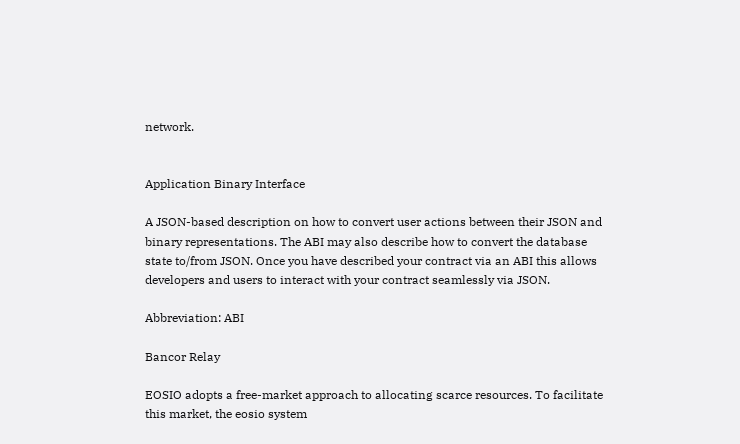network.


Application Binary Interface

A JSON-based description on how to convert user actions between their JSON and binary representations. The ABI may also describe how to convert the database state to/from JSON. Once you have described your contract via an ABI this allows developers and users to interact with your contract seamlessly via JSON.

Abbreviation: ABI

Bancor Relay

EOSIO adopts a free-market approach to allocating scarce resources. To facilitate this market, the eosio system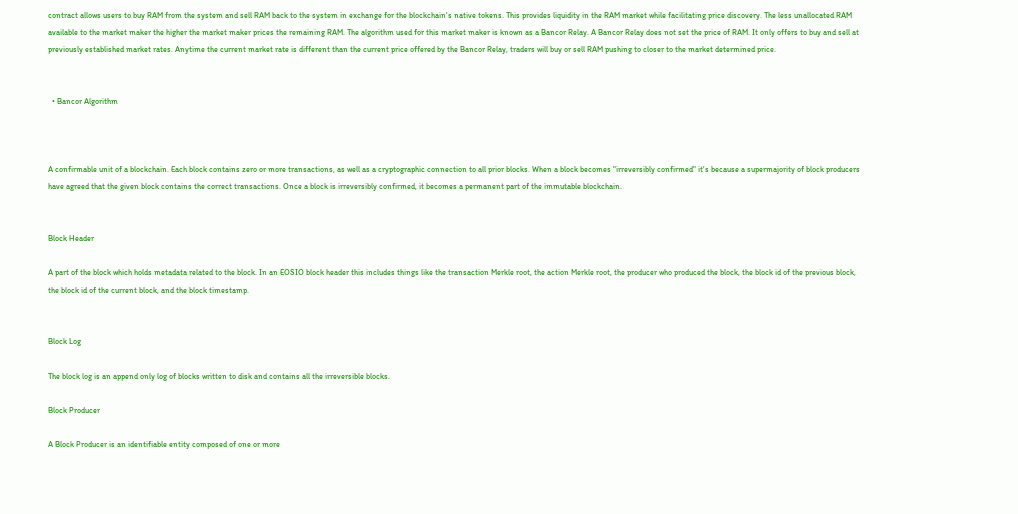contract allows users to buy RAM from the system and sell RAM back to the system in exchange for the blockchain's native tokens. This provides liquidity in the RAM market while facilitating price discovery. The less unallocated RAM available to the market maker the higher the market maker prices the remaining RAM. The algorithm used for this market maker is known as a Bancor Relay. A Bancor Relay does not set the price of RAM. It only offers to buy and sell at previously established market rates. Anytime the current market rate is different than the current price offered by the Bancor Relay, traders will buy or sell RAM pushing to closer to the market determined price.


  • Bancor Algorithm



A confirmable unit of a blockchain. Each block contains zero or more transactions, as well as a cryptographic connection to all prior blocks. When a block becomes "irreversibly confirmed" it's because a supermajority of block producers have agreed that the given block contains the correct transactions. Once a block is irreversibly confirmed, it becomes a permanent part of the immutable blockchain.


Block Header

A part of the block which holds metadata related to the block. In an EOSIO block header this includes things like the transaction Merkle root, the action Merkle root, the producer who produced the block, the block id of the previous block, the block id of the current block, and the block timestamp.


Block Log

The block log is an append only log of blocks written to disk and contains all the irreversible blocks.

Block Producer

A Block Producer is an identifiable entity composed of one or more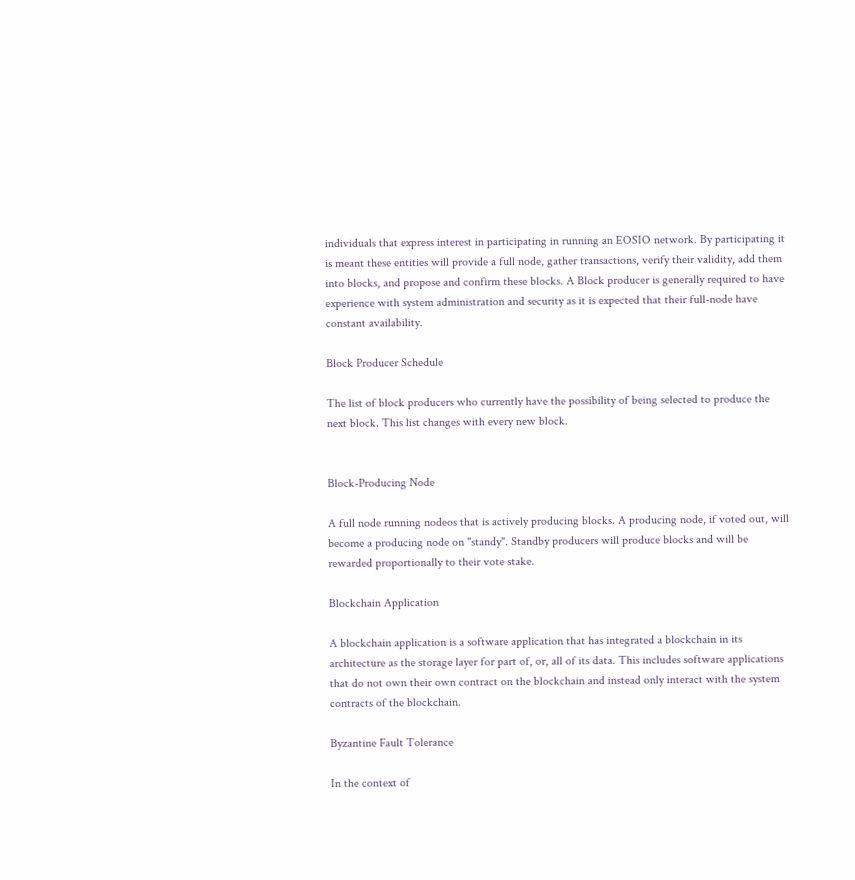individuals that express interest in participating in running an EOSIO network. By participating it is meant these entities will provide a full node, gather transactions, verify their validity, add them into blocks, and propose and confirm these blocks. A Block producer is generally required to have experience with system administration and security as it is expected that their full-node have constant availability.

Block Producer Schedule

The list of block producers who currently have the possibility of being selected to produce the next block. This list changes with every new block.


Block-Producing Node

A full node running nodeos that is actively producing blocks. A producing node, if voted out, will become a producing node on "standy". Standby producers will produce blocks and will be rewarded proportionally to their vote stake.

Blockchain Application

A blockchain application is a software application that has integrated a blockchain in its architecture as the storage layer for part of, or, all of its data. This includes software applications that do not own their own contract on the blockchain and instead only interact with the system contracts of the blockchain.

Byzantine Fault Tolerance

In the context of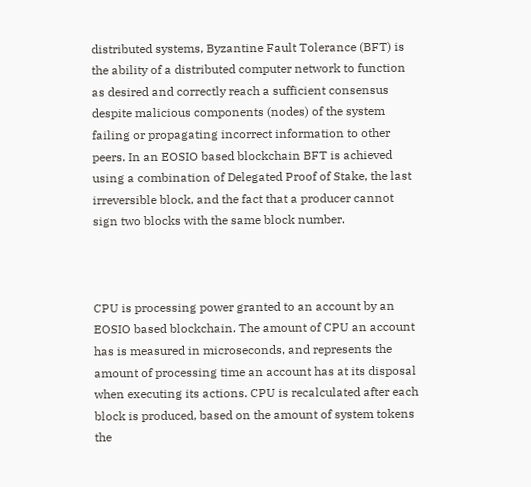distributed systems, Byzantine Fault Tolerance (BFT) is the ability of a distributed computer network to function as desired and correctly reach a sufficient consensus despite malicious components (nodes) of the system failing or propagating incorrect information to other peers. In an EOSIO based blockchain BFT is achieved using a combination of Delegated Proof of Stake, the last irreversible block, and the fact that a producer cannot sign two blocks with the same block number.



CPU is processing power granted to an account by an EOSIO based blockchain. The amount of CPU an account has is measured in microseconds, and represents the amount of processing time an account has at its disposal when executing its actions. CPU is recalculated after each block is produced, based on the amount of system tokens the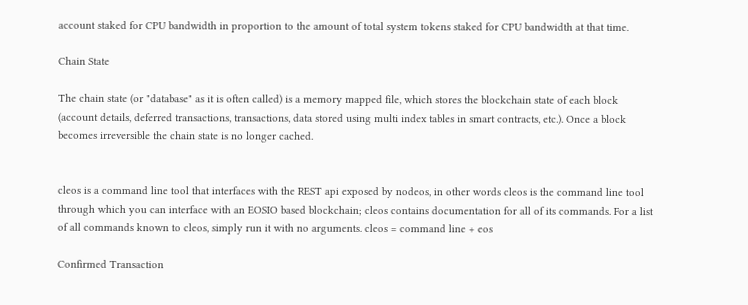account staked for CPU bandwidth in proportion to the amount of total system tokens staked for CPU bandwidth at that time.

Chain State

The chain state (or "database" as it is often called) is a memory mapped file, which stores the blockchain state of each block (account details, deferred transactions, transactions, data stored using multi index tables in smart contracts, etc.). Once a block becomes irreversible the chain state is no longer cached.


cleos is a command line tool that interfaces with the REST api exposed by nodeos, in other words cleos is the command line tool through which you can interface with an EOSIO based blockchain; cleos contains documentation for all of its commands. For a list of all commands known to cleos, simply run it with no arguments. cleos = command line + eos

Confirmed Transaction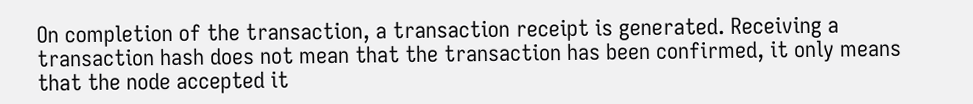On completion of the transaction, a transaction receipt is generated. Receiving a transaction hash does not mean that the transaction has been confirmed, it only means that the node accepted it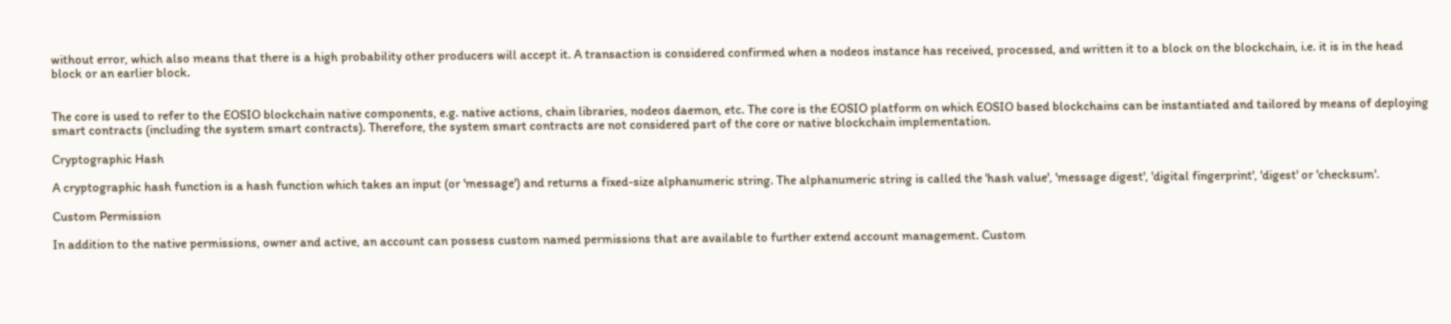without error, which also means that there is a high probability other producers will accept it. A transaction is considered confirmed when a nodeos instance has received, processed, and written it to a block on the blockchain, i.e. it is in the head block or an earlier block.


The core is used to refer to the EOSIO blockchain native components, e.g. native actions, chain libraries, nodeos daemon, etc. The core is the EOSIO platform on which EOSIO based blockchains can be instantiated and tailored by means of deploying smart contracts (including the system smart contracts). Therefore, the system smart contracts are not considered part of the core or native blockchain implementation.

Cryptographic Hash

A cryptographic hash function is a hash function which takes an input (or 'message') and returns a fixed-size alphanumeric string. The alphanumeric string is called the 'hash value', 'message digest', 'digital fingerprint', 'digest' or 'checksum'.

Custom Permission

In addition to the native permissions, owner and active, an account can possess custom named permissions that are available to further extend account management. Custom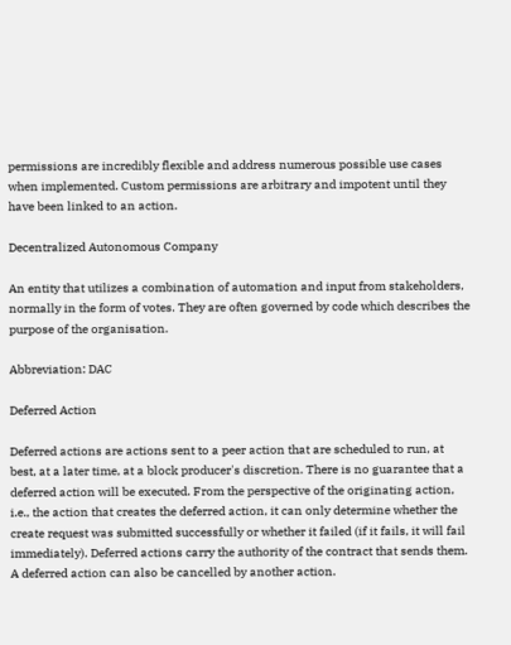permissions are incredibly flexible and address numerous possible use cases when implemented. Custom permissions are arbitrary and impotent until they have been linked to an action.

Decentralized Autonomous Company

An entity that utilizes a combination of automation and input from stakeholders, normally in the form of votes. They are often governed by code which describes the purpose of the organisation.

Abbreviation: DAC

Deferred Action

Deferred actions are actions sent to a peer action that are scheduled to run, at best, at a later time, at a block producer's discretion. There is no guarantee that a deferred action will be executed. From the perspective of the originating action, i.e., the action that creates the deferred action, it can only determine whether the create request was submitted successfully or whether it failed (if it fails, it will fail immediately). Deferred actions carry the authority of the contract that sends them. A deferred action can also be cancelled by another action.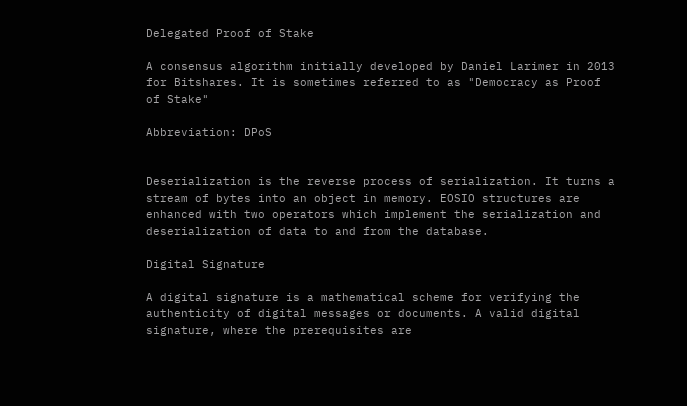Delegated Proof of Stake

A consensus algorithm initially developed by Daniel Larimer in 2013 for Bitshares. It is sometimes referred to as "Democracy as Proof of Stake"

Abbreviation: DPoS


Deserialization is the reverse process of serialization. It turns a stream of bytes into an object in memory. EOSIO structures are enhanced with two operators which implement the serialization and deserialization of data to and from the database.

Digital Signature

A digital signature is a mathematical scheme for verifying the authenticity of digital messages or documents. A valid digital signature, where the prerequisites are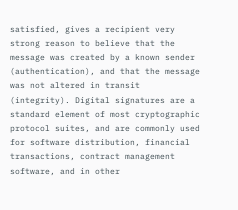satisfied, gives a recipient very strong reason to believe that the message was created by a known sender (authentication), and that the message was not altered in transit (integrity). Digital signatures are a standard element of most cryptographic protocol suites, and are commonly used for software distribution, financial transactions, contract management software, and in other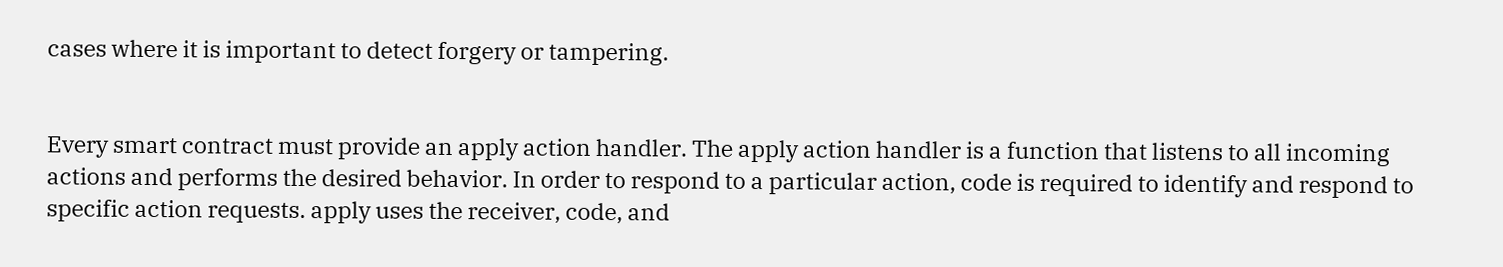cases where it is important to detect forgery or tampering.


Every smart contract must provide an apply action handler. The apply action handler is a function that listens to all incoming actions and performs the desired behavior. In order to respond to a particular action, code is required to identify and respond to specific action requests. apply uses the receiver, code, and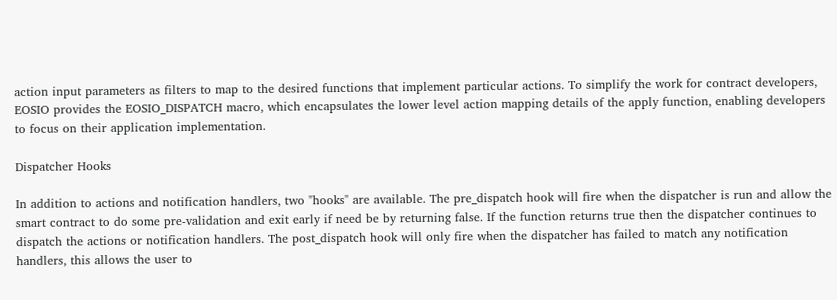action input parameters as filters to map to the desired functions that implement particular actions. To simplify the work for contract developers, EOSIO provides the EOSIO_DISPATCH macro, which encapsulates the lower level action mapping details of the apply function, enabling developers to focus on their application implementation.

Dispatcher Hooks

In addition to actions and notification handlers, two "hooks" are available. The pre_dispatch hook will fire when the dispatcher is run and allow the smart contract to do some pre-validation and exit early if need be by returning false. If the function returns true then the dispatcher continues to dispatch the actions or notification handlers. The post_dispatch hook will only fire when the dispatcher has failed to match any notification handlers, this allows the user to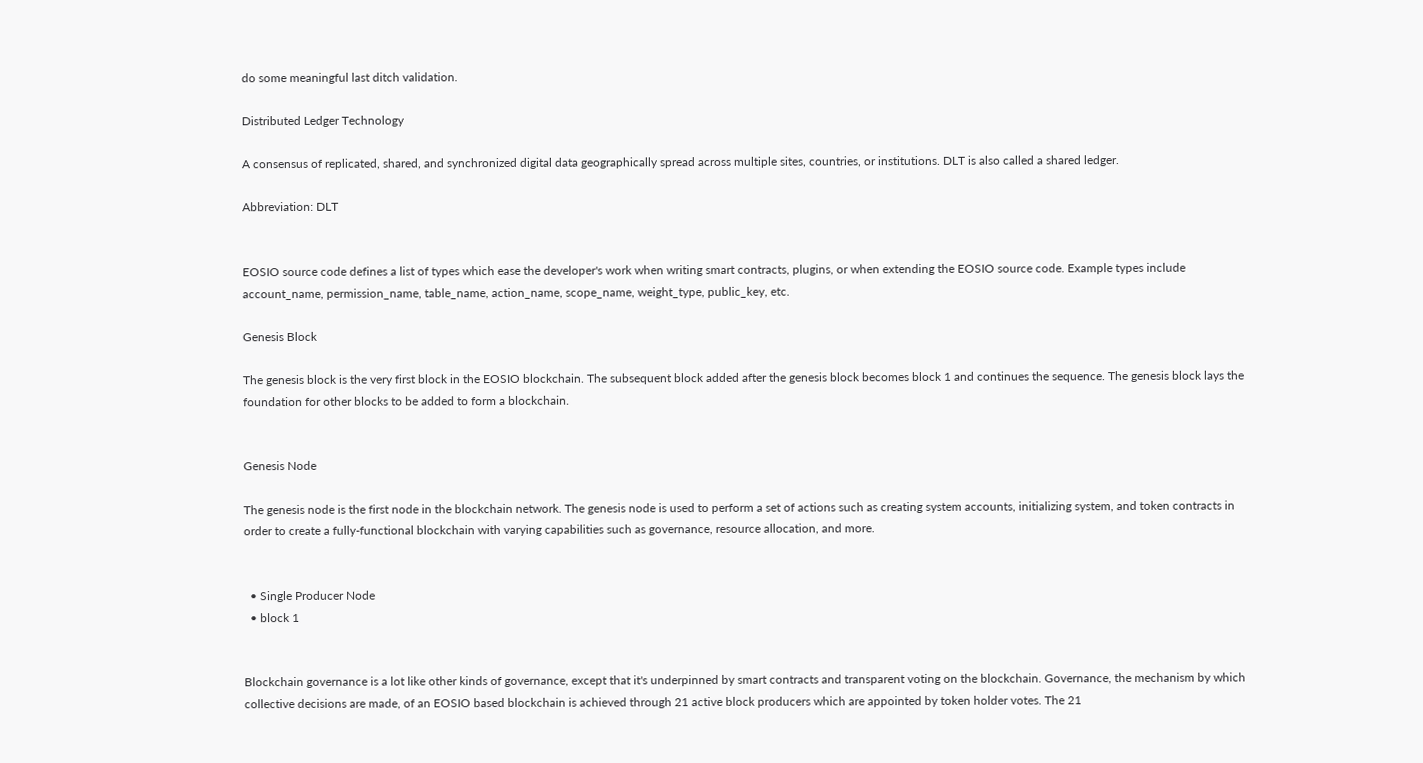do some meaningful last ditch validation.

Distributed Ledger Technology

A consensus of replicated, shared, and synchronized digital data geographically spread across multiple sites, countries, or institutions. DLT is also called a shared ledger.

Abbreviation: DLT


EOSIO source code defines a list of types which ease the developer's work when writing smart contracts, plugins, or when extending the EOSIO source code. Example types include account_name, permission_name, table_name, action_name, scope_name, weight_type, public_key, etc.

Genesis Block

The genesis block is the very first block in the EOSIO blockchain. The subsequent block added after the genesis block becomes block 1 and continues the sequence. The genesis block lays the foundation for other blocks to be added to form a blockchain.


Genesis Node

The genesis node is the first node in the blockchain network. The genesis node is used to perform a set of actions such as creating system accounts, initializing system, and token contracts in order to create a fully-functional blockchain with varying capabilities such as governance, resource allocation, and more.


  • Single Producer Node
  • block 1


Blockchain governance is a lot like other kinds of governance, except that it's underpinned by smart contracts and transparent voting on the blockchain. Governance, the mechanism by which collective decisions are made, of an EOSIO based blockchain is achieved through 21 active block producers which are appointed by token holder votes. The 21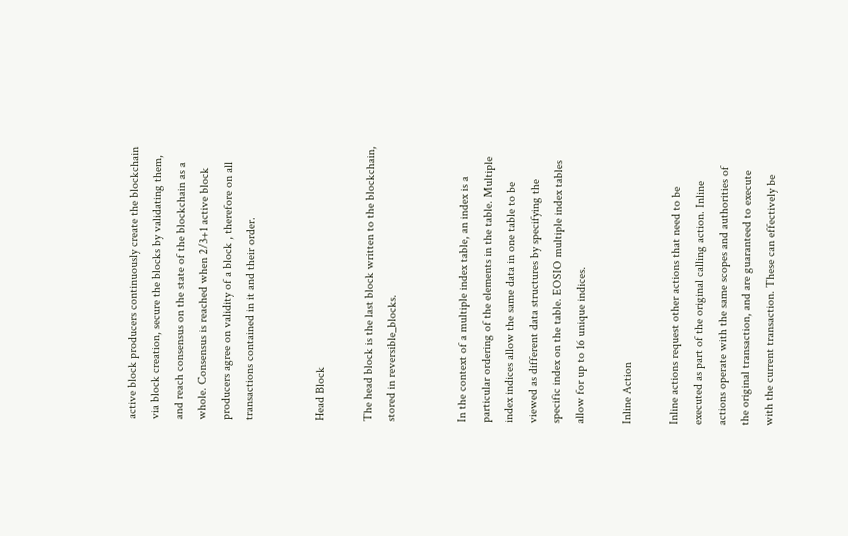active block producers continuously create the blockchain via block creation, secure the blocks by validating them, and reach consensus on the state of the blockchain as a whole. Consensus is reached when 2/3+1 active block producers agree on validity of a block , therefore on all transactions contained in it and their order.


Head Block

The head block is the last block written to the blockchain, stored in reversible_blocks.


In the context of a multiple index table, an index is a particular ordering of the elements in the table. Multiple index indices allow the same data in one table to be viewed as different data structures by specifying the specific index on the table. EOSIO multiple index tables allow for up to 16 unique indices.

Inline Action

Inline actions request other actions that need to be executed as part of the original calling action. Inline actions operate with the same scopes and authorities of the original transaction, and are guaranteed to execute with the current transaction. These can effectively be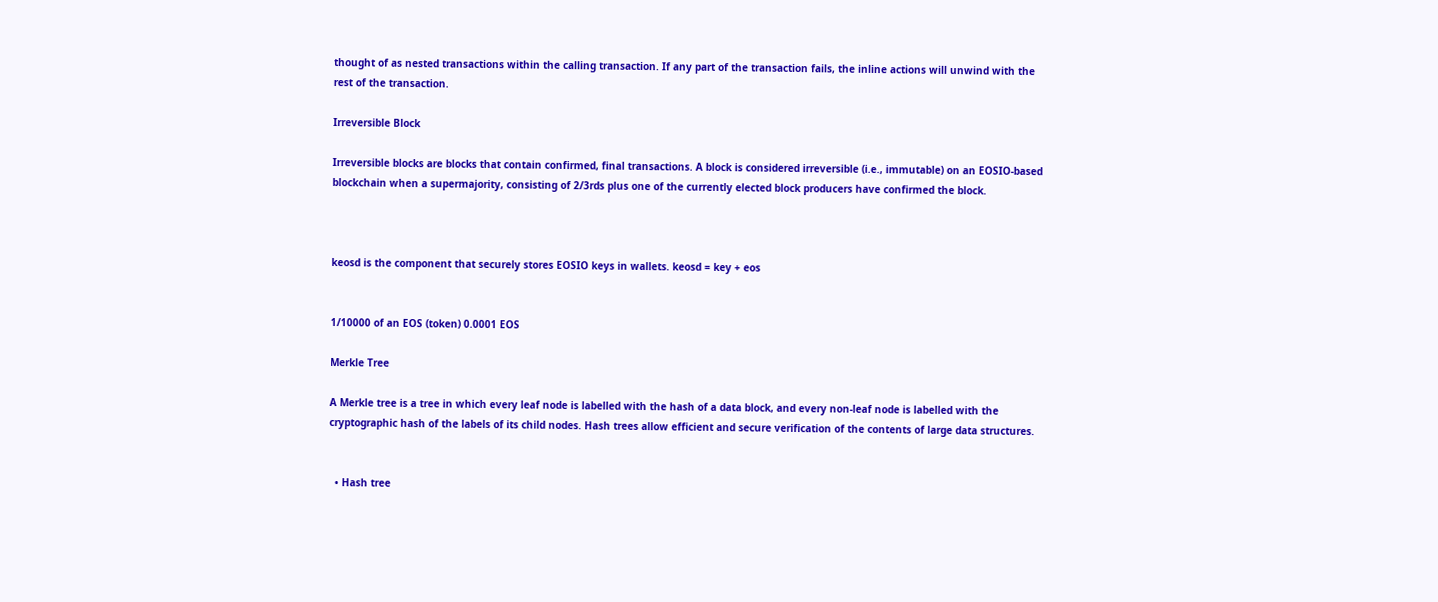thought of as nested transactions within the calling transaction. If any part of the transaction fails, the inline actions will unwind with the rest of the transaction.

Irreversible Block

Irreversible blocks are blocks that contain confirmed, final transactions. A block is considered irreversible (i.e., immutable) on an EOSIO-based blockchain when a supermajority, consisting of 2/3rds plus one of the currently elected block producers have confirmed the block.



keosd is the component that securely stores EOSIO keys in wallets. keosd = key + eos


1/10000 of an EOS (token) 0.0001 EOS

Merkle Tree

A Merkle tree is a tree in which every leaf node is labelled with the hash of a data block, and every non-leaf node is labelled with the cryptographic hash of the labels of its child nodes. Hash trees allow efficient and secure verification of the contents of large data structures.


  • Hash tree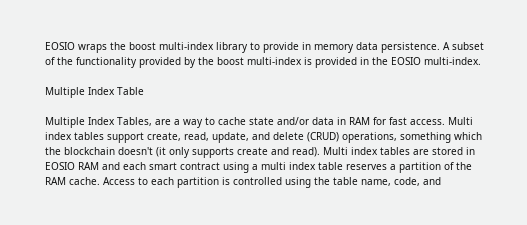EOSIO wraps the boost multi-index library to provide in memory data persistence. A subset of the functionality provided by the boost multi-index is provided in the EOSIO multi-index.

Multiple Index Table

Multiple Index Tables, are a way to cache state and/or data in RAM for fast access. Multi index tables support create, read, update, and delete (CRUD) operations, something which the blockchain doesn't (it only supports create and read). Multi index tables are stored in EOSIO RAM and each smart contract using a multi index table reserves a partition of the RAM cache. Access to each partition is controlled using the table name, code, and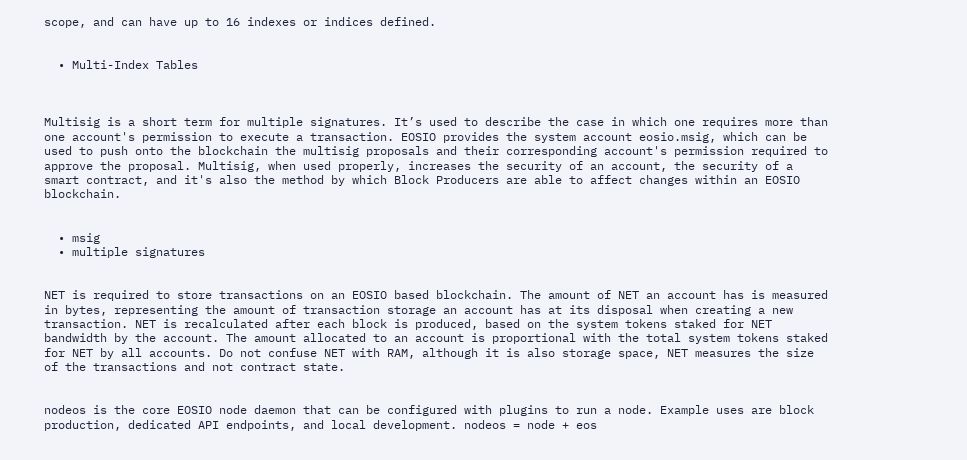scope, and can have up to 16 indexes or indices defined.


  • Multi-Index Tables



Multisig is a short term for multiple signatures. It’s used to describe the case in which one requires more than one account's permission to execute a transaction. EOSIO provides the system account eosio.msig, which can be used to push onto the blockchain the multisig proposals and their corresponding account's permission required to approve the proposal. Multisig, when used properly, increases the security of an account, the security of a smart contract, and it's also the method by which Block Producers are able to affect changes within an EOSIO blockchain.


  • msig
  • multiple signatures


NET is required to store transactions on an EOSIO based blockchain. The amount of NET an account has is measured in bytes, representing the amount of transaction storage an account has at its disposal when creating a new transaction. NET is recalculated after each block is produced, based on the system tokens staked for NET bandwidth by the account. The amount allocated to an account is proportional with the total system tokens staked for NET by all accounts. Do not confuse NET with RAM, although it is also storage space, NET measures the size of the transactions and not contract state.


nodeos is the core EOSIO node daemon that can be configured with plugins to run a node. Example uses are block production, dedicated API endpoints, and local development. nodeos = node + eos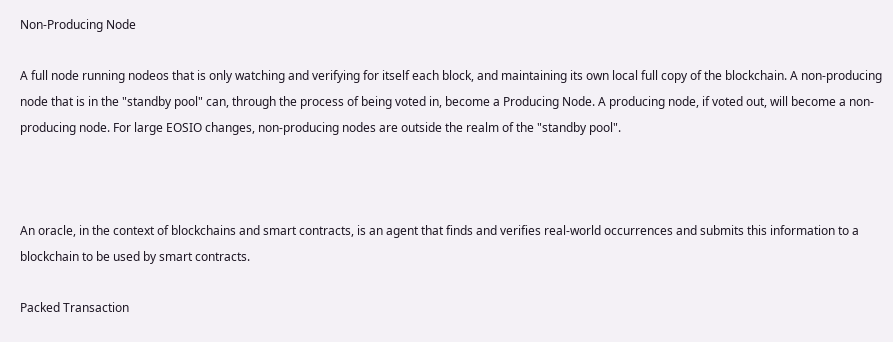Non-Producing Node

A full node running nodeos that is only watching and verifying for itself each block, and maintaining its own local full copy of the blockchain. A non-producing node that is in the "standby pool" can, through the process of being voted in, become a Producing Node. A producing node, if voted out, will become a non-producing node. For large EOSIO changes, non-producing nodes are outside the realm of the "standby pool".



An oracle, in the context of blockchains and smart contracts, is an agent that finds and verifies real-world occurrences and submits this information to a blockchain to be used by smart contracts.

Packed Transaction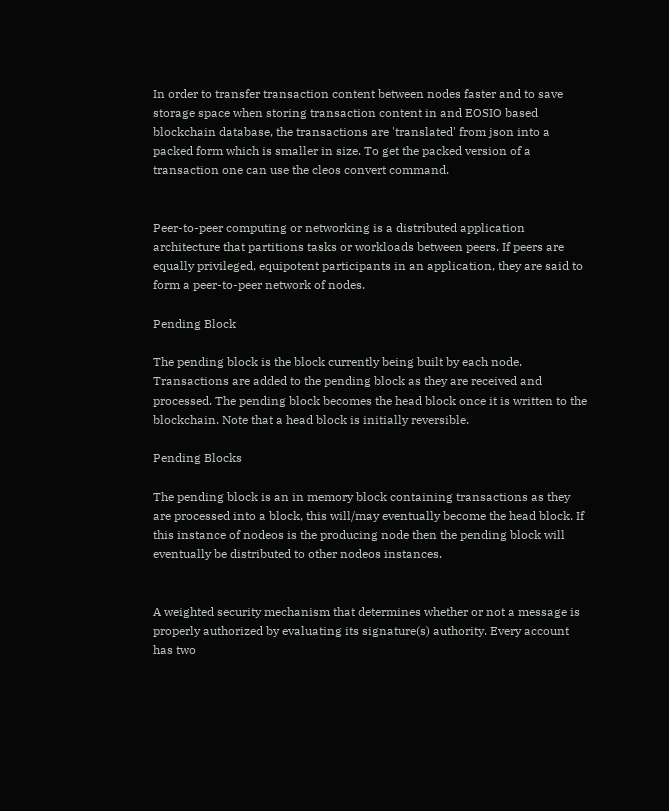In order to transfer transaction content between nodes faster and to save storage space when storing transaction content in and EOSIO based blockchain database, the transactions are 'translated' from json into a packed form which is smaller in size. To get the packed version of a transaction one can use the cleos convert command.


Peer-to-peer computing or networking is a distributed application architecture that partitions tasks or workloads between peers. If peers are equally privileged, equipotent participants in an application, they are said to form a peer-to-peer network of nodes.

Pending Block

The pending block is the block currently being built by each node. Transactions are added to the pending block as they are received and processed. The pending block becomes the head block once it is written to the blockchain. Note that a head block is initially reversible.

Pending Blocks

The pending block is an in memory block containing transactions as they are processed into a block, this will/may eventually become the head block. If this instance of nodeos is the producing node then the pending block will eventually be distributed to other nodeos instances.


A weighted security mechanism that determines whether or not a message is properly authorized by evaluating its signature(s) authority. Every account has two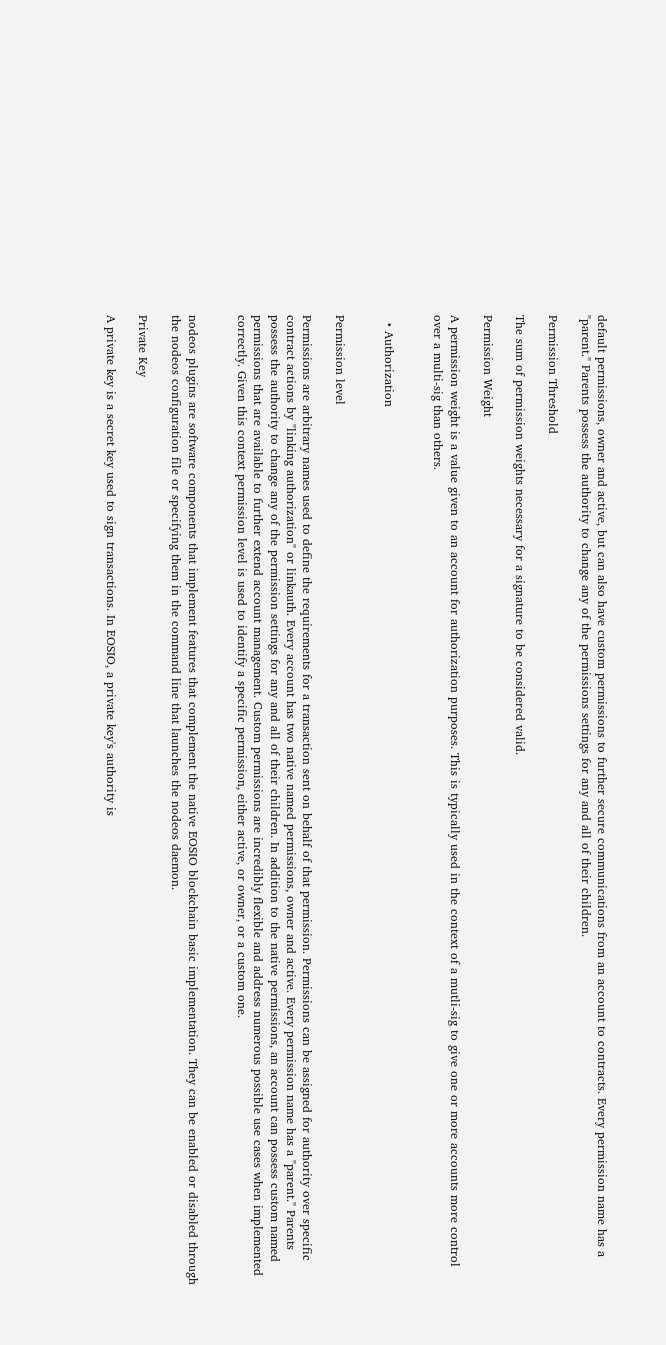default permissions, owner and active, but can also have custom permissions to further secure communications from an account to contracts. Every permission name has a "parent." Parents possess the authority to change any of the permissions settings for any and all of their children.

Permission Threshold

The sum of permission weights necessary for a signature to be considered valid.

Permission Weight

A permission weight is a value given to an account for authorization purposes. This is typically used in the context of a mutli-sig to give one or more accounts more control over a multi-sig than others.


  • Authorization


Permission level

Permissions are arbitrary names used to define the requirements for a transaction sent on behalf of that permission. Permissions can be assigned for authority over specific contract actions by "linking authorization" or linkauth. Every account has two native named permissions, owner and active. Every permission name has a "parent." Parents possess the authority to change any of the permission settings for any and all of their children. In addition to the native permissions, an account can possess custom named permissions that are available to further extend account management. Custom permissions are incredibly flexible and address numerous possible use cases when implemented correctly. Given this context permission level is used to identify a specific permission, either active, or owner, or a custom one.


nodeos plugins are software components that implement features that complement the native EOSIO blockchain basic implementation. They can be enabled or disabled through the nodeos configuration file or specifying them in the command line that launches the nodeos daemon.

Private Key

A private key is a secret key used to sign transactions. In EOSIO, a private key's authority is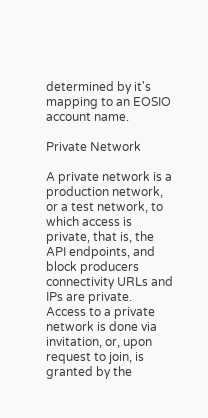determined by it's mapping to an EOSIO account name.

Private Network

A private network is a production network, or a test network, to which access is private, that is, the API endpoints, and block producers connectivity URLs and IPs are private. Access to a private network is done via invitation, or, upon request to join, is granted by the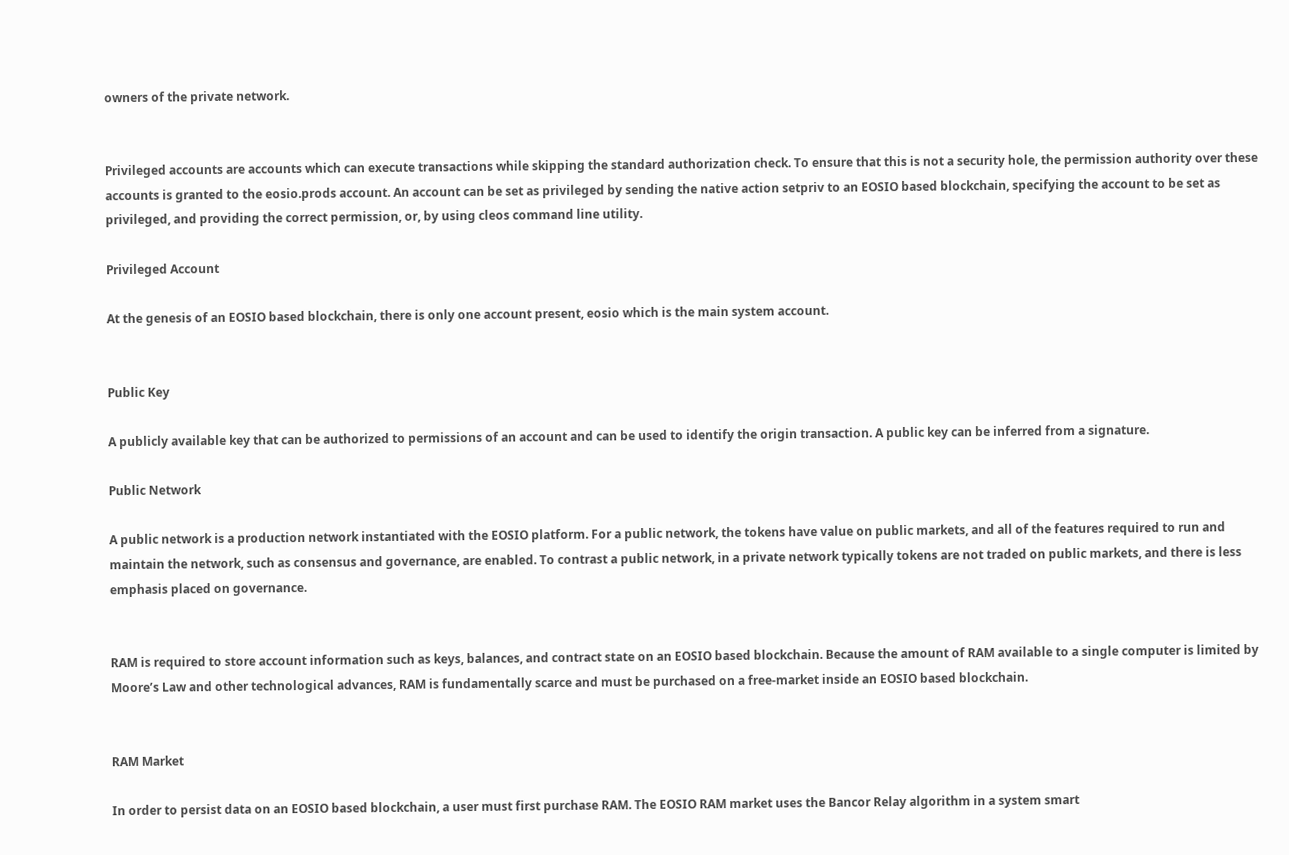owners of the private network.


Privileged accounts are accounts which can execute transactions while skipping the standard authorization check. To ensure that this is not a security hole, the permission authority over these accounts is granted to the eosio.prods account. An account can be set as privileged by sending the native action setpriv to an EOSIO based blockchain, specifying the account to be set as privileged, and providing the correct permission, or, by using cleos command line utility.

Privileged Account

At the genesis of an EOSIO based blockchain, there is only one account present, eosio which is the main system account.


Public Key

A publicly available key that can be authorized to permissions of an account and can be used to identify the origin transaction. A public key can be inferred from a signature.

Public Network

A public network is a production network instantiated with the EOSIO platform. For a public network, the tokens have value on public markets, and all of the features required to run and maintain the network, such as consensus and governance, are enabled. To contrast a public network, in a private network typically tokens are not traded on public markets, and there is less emphasis placed on governance.


RAM is required to store account information such as keys, balances, and contract state on an EOSIO based blockchain. Because the amount of RAM available to a single computer is limited by Moore’s Law and other technological advances, RAM is fundamentally scarce and must be purchased on a free-market inside an EOSIO based blockchain.


RAM Market

In order to persist data on an EOSIO based blockchain, a user must first purchase RAM. The EOSIO RAM market uses the Bancor Relay algorithm in a system smart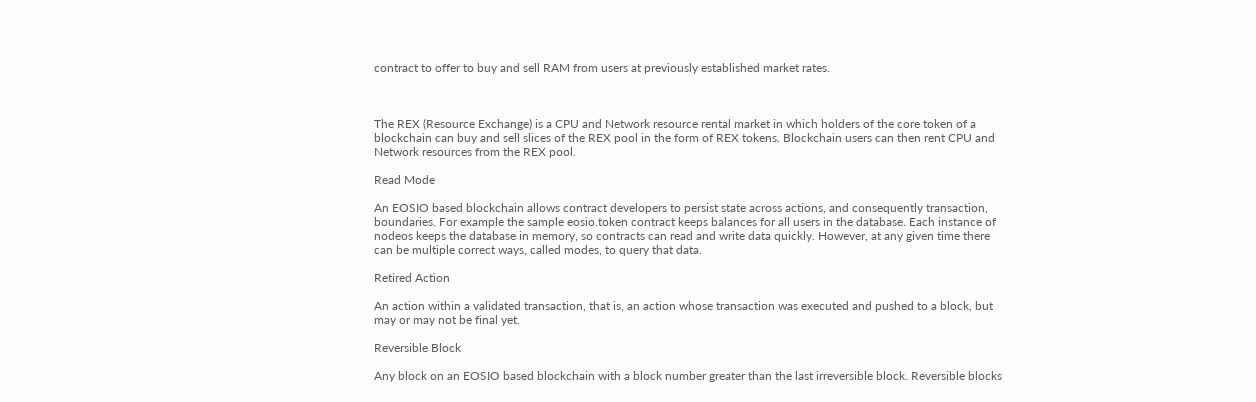contract to offer to buy and sell RAM from users at previously established market rates.



The REX (Resource Exchange) is a CPU and Network resource rental market in which holders of the core token of a blockchain can buy and sell slices of the REX pool in the form of REX tokens. Blockchain users can then rent CPU and Network resources from the REX pool.

Read Mode

An EOSIO based blockchain allows contract developers to persist state across actions, and consequently transaction, boundaries. For example the sample eosio.token contract keeps balances for all users in the database. Each instance of nodeos keeps the database in memory, so contracts can read and write data quickly. However, at any given time there can be multiple correct ways, called modes, to query that data.

Retired Action

An action within a validated transaction, that is, an action whose transaction was executed and pushed to a block, but may or may not be final yet.

Reversible Block

Any block on an EOSIO based blockchain with a block number greater than the last irreversible block. Reversible blocks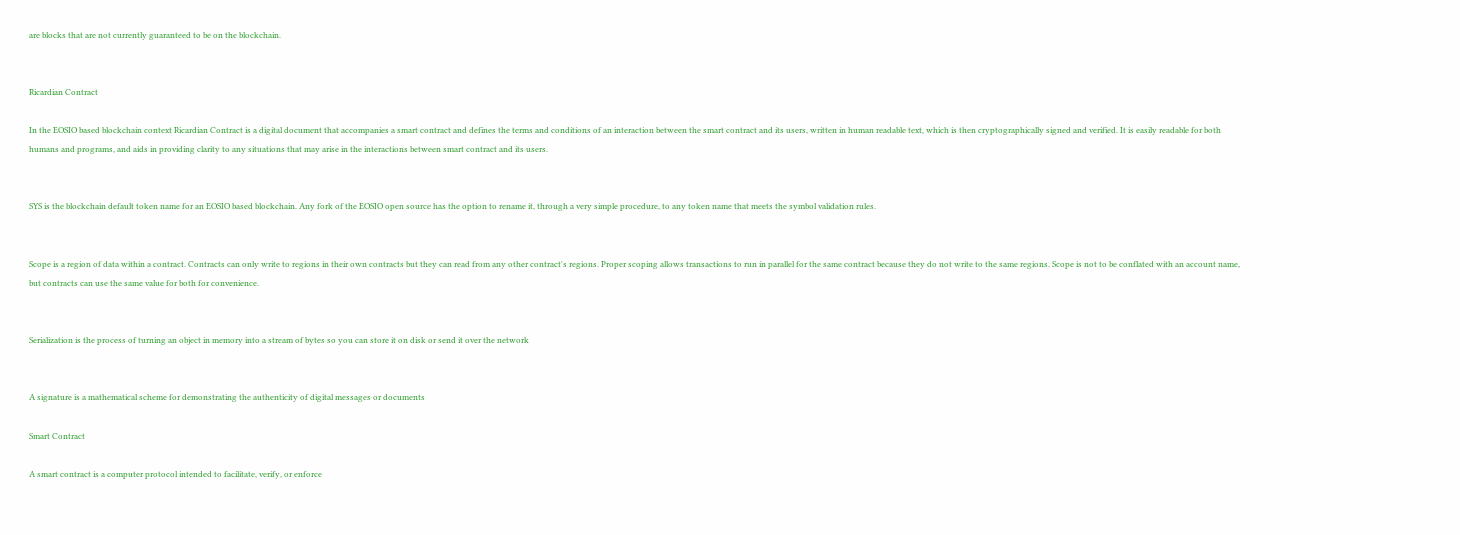are blocks that are not currently guaranteed to be on the blockchain.


Ricardian Contract

In the EOSIO based blockchain context Ricardian Contract is a digital document that accompanies a smart contract and defines the terms and conditions of an interaction between the smart contract and its users, written in human readable text, which is then cryptographically signed and verified. It is easily readable for both humans and programs, and aids in providing clarity to any situations that may arise in the interactions between smart contract and its users.


SYS is the blockchain default token name for an EOSIO based blockchain. Any fork of the EOSIO open source has the option to rename it, through a very simple procedure, to any token name that meets the symbol validation rules.


Scope is a region of data within a contract. Contracts can only write to regions in their own contracts but they can read from any other contract's regions. Proper scoping allows transactions to run in parallel for the same contract because they do not write to the same regions. Scope is not to be conflated with an account name, but contracts can use the same value for both for convenience.


Serialization is the process of turning an object in memory into a stream of bytes so you can store it on disk or send it over the network


A signature is a mathematical scheme for demonstrating the authenticity of digital messages or documents

Smart Contract

A smart contract is a computer protocol intended to facilitate, verify, or enforce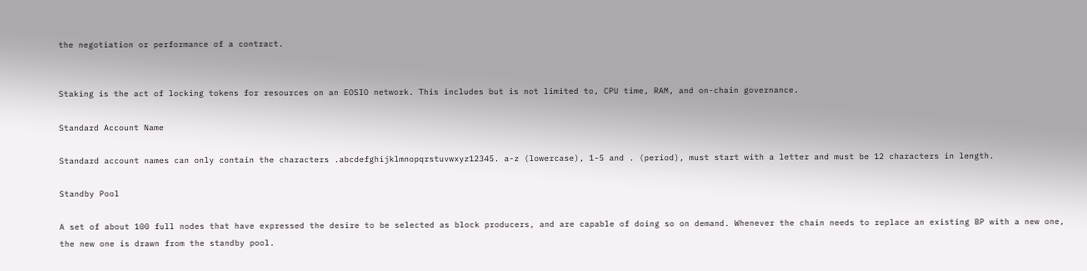the negotiation or performance of a contract.


Staking is the act of locking tokens for resources on an EOSIO network. This includes but is not limited to, CPU time, RAM, and on-chain governance.

Standard Account Name

Standard account names can only contain the characters .abcdefghijklmnopqrstuvwxyz12345. a-z (lowercase), 1-5 and . (period), must start with a letter and must be 12 characters in length.

Standby Pool

A set of about 100 full nodes that have expressed the desire to be selected as block producers, and are capable of doing so on demand. Whenever the chain needs to replace an existing BP with a new one, the new one is drawn from the standby pool.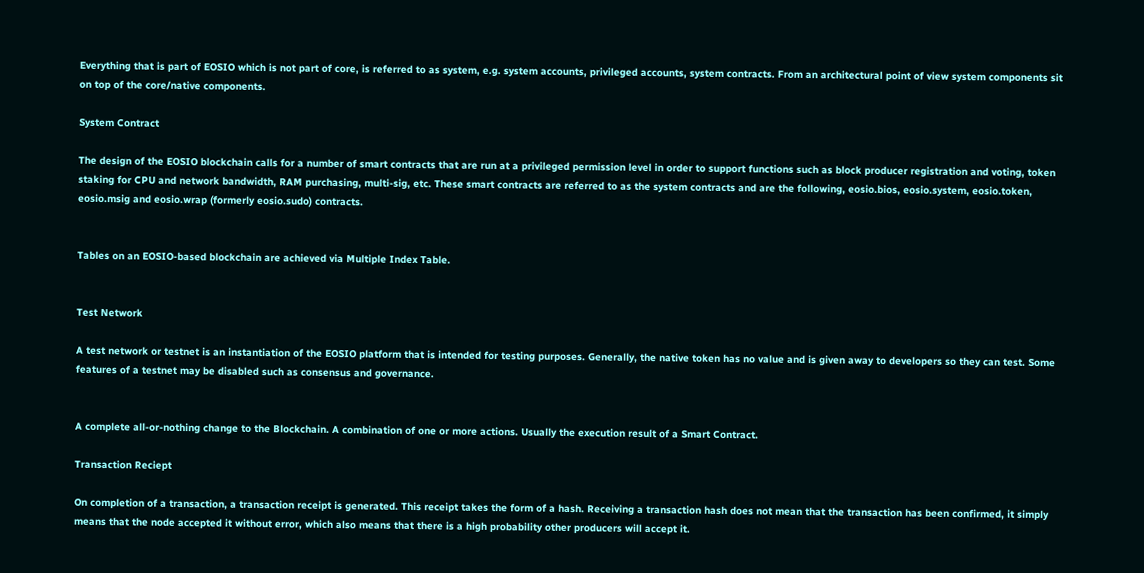Everything that is part of EOSIO which is not part of core, is referred to as system, e.g. system accounts, privileged accounts, system contracts. From an architectural point of view system components sit on top of the core/native components.

System Contract

The design of the EOSIO blockchain calls for a number of smart contracts that are run at a privileged permission level in order to support functions such as block producer registration and voting, token staking for CPU and network bandwidth, RAM purchasing, multi-sig, etc. These smart contracts are referred to as the system contracts and are the following, eosio.bios, eosio.system, eosio.token, eosio.msig and eosio.wrap (formerly eosio.sudo) contracts.


Tables on an EOSIO-based blockchain are achieved via Multiple Index Table.


Test Network

A test network or testnet is an instantiation of the EOSIO platform that is intended for testing purposes. Generally, the native token has no value and is given away to developers so they can test. Some features of a testnet may be disabled such as consensus and governance.


A complete all-or-nothing change to the Blockchain. A combination of one or more actions. Usually the execution result of a Smart Contract.

Transaction Reciept

On completion of a transaction, a transaction receipt is generated. This receipt takes the form of a hash. Receiving a transaction hash does not mean that the transaction has been confirmed, it simply means that the node accepted it without error, which also means that there is a high probability other producers will accept it.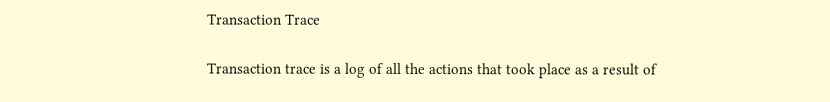Transaction Trace

Transaction trace is a log of all the actions that took place as a result of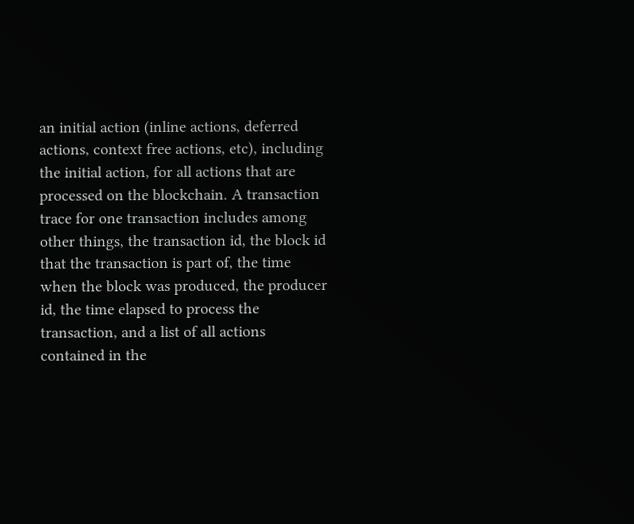an initial action (inline actions, deferred actions, context free actions, etc), including the initial action, for all actions that are processed on the blockchain. A transaction trace for one transaction includes among other things, the transaction id, the block id that the transaction is part of, the time when the block was produced, the producer id, the time elapsed to process the transaction, and a list of all actions contained in the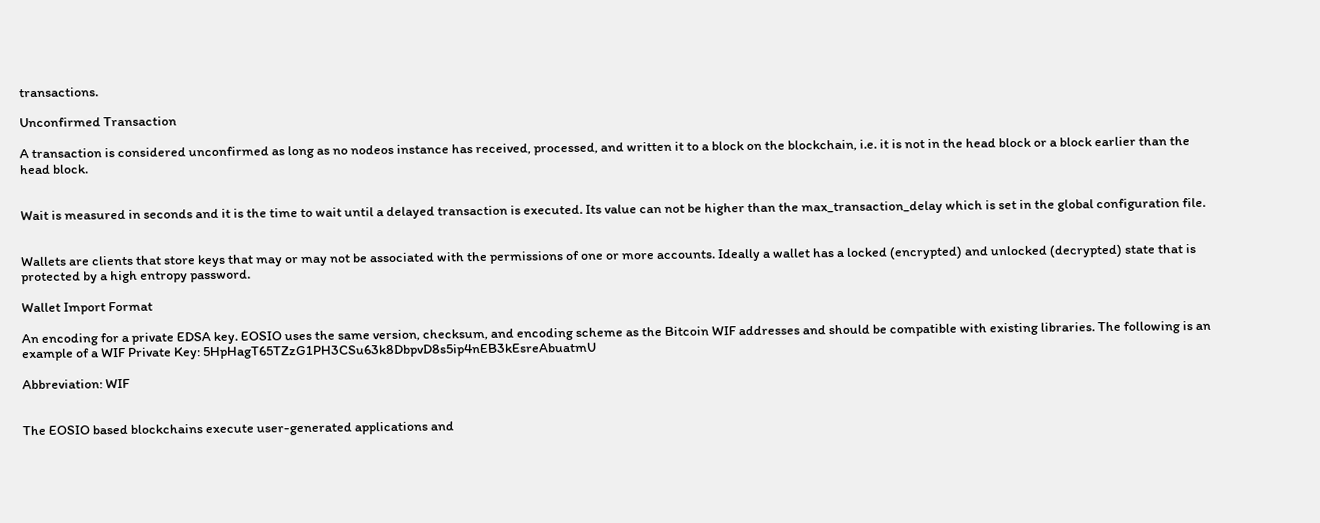transactions.

Unconfirmed Transaction

A transaction is considered unconfirmed as long as no nodeos instance has received, processed, and written it to a block on the blockchain, i.e. it is not in the head block or a block earlier than the head block.


Wait is measured in seconds and it is the time to wait until a delayed transaction is executed. Its value can not be higher than the max_transaction_delay which is set in the global configuration file.


Wallets are clients that store keys that may or may not be associated with the permissions of one or more accounts. Ideally a wallet has a locked (encrypted) and unlocked (decrypted) state that is protected by a high entropy password.

Wallet Import Format

An encoding for a private EDSA key. EOSIO uses the same version, checksum, and encoding scheme as the Bitcoin WIF addresses and should be compatible with existing libraries. The following is an example of a WIF Private Key: 5HpHagT65TZzG1PH3CSu63k8DbpvD8s5ip4nEB3kEsreAbuatmU

Abbreviation: WIF


The EOSIO based blockchains execute user-generated applications and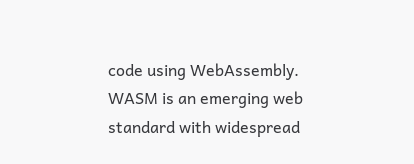code using WebAssembly. WASM is an emerging web standard with widespread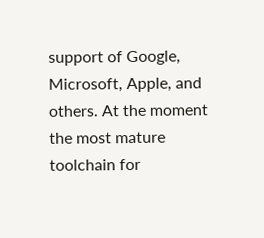support of Google, Microsoft, Apple, and others. At the moment the most mature toolchain for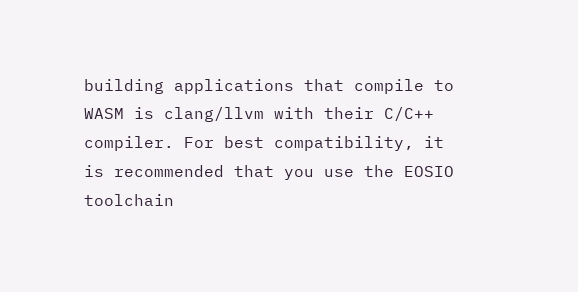building applications that compile to WASM is clang/llvm with their C/C++ compiler. For best compatibility, it is recommended that you use the EOSIO toolchain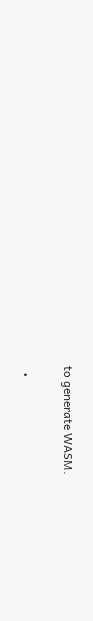to generate WASM.


  •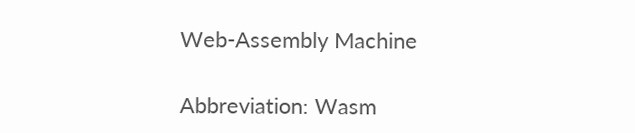Web-Assembly Machine

Abbreviation: Wasm